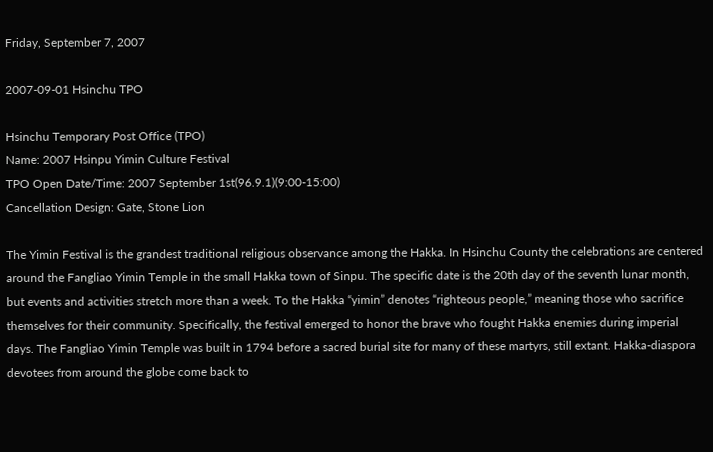Friday, September 7, 2007

2007-09-01 Hsinchu TPO

Hsinchu Temporary Post Office (TPO)
Name: 2007 Hsinpu Yimin Culture Festival
TPO Open Date/Time: 2007 September 1st(96.9.1)(9:00-15:00)
Cancellation Design: Gate, Stone Lion

The Yimin Festival is the grandest traditional religious observance among the Hakka. In Hsinchu County the celebrations are centered around the Fangliao Yimin Temple in the small Hakka town of Sinpu. The specific date is the 20th day of the seventh lunar month, but events and activities stretch more than a week. To the Hakka “yimin” denotes “righteous people,” meaning those who sacrifice themselves for their community. Specifically, the festival emerged to honor the brave who fought Hakka enemies during imperial days. The Fangliao Yimin Temple was built in 1794 before a sacred burial site for many of these martyrs, still extant. Hakka-diaspora devotees from around the globe come back to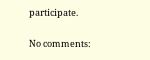participate.

No comments: